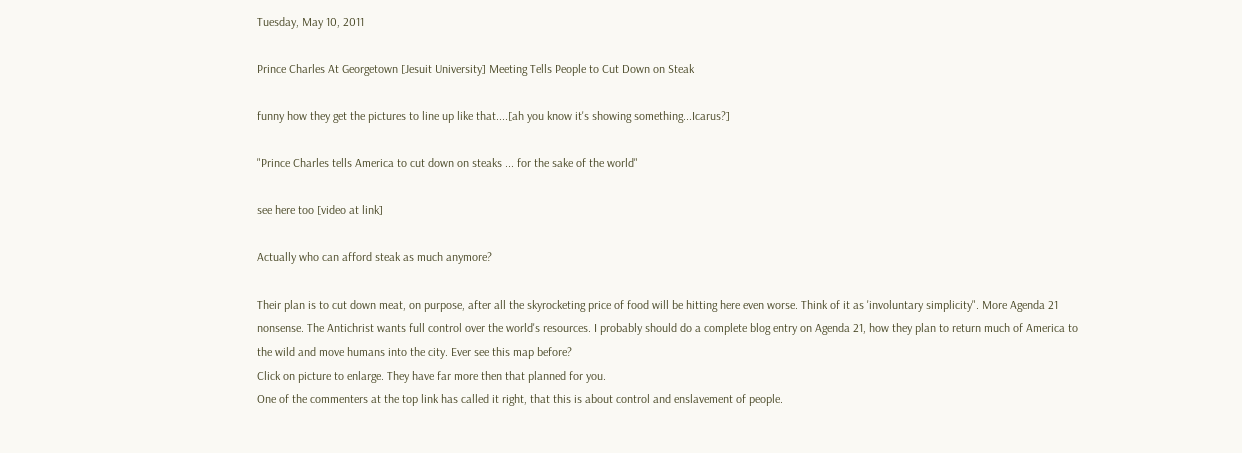Tuesday, May 10, 2011

Prince Charles At Georgetown [Jesuit University] Meeting Tells People to Cut Down on Steak

funny how they get the pictures to line up like that....[ah you know it's showing something...Icarus?]

"Prince Charles tells America to cut down on steaks ... for the sake of the world"

see here too [video at link]

Actually who can afford steak as much anymore?

Their plan is to cut down meat, on purpose, after all the skyrocketing price of food will be hitting here even worse. Think of it as 'involuntary simplicity". More Agenda 21 nonsense. The Antichrist wants full control over the world's resources. I probably should do a complete blog entry on Agenda 21, how they plan to return much of America to the wild and move humans into the city. Ever see this map before?
Click on picture to enlarge. They have far more then that planned for you.
One of the commenters at the top link has called it right, that this is about control and enslavement of people.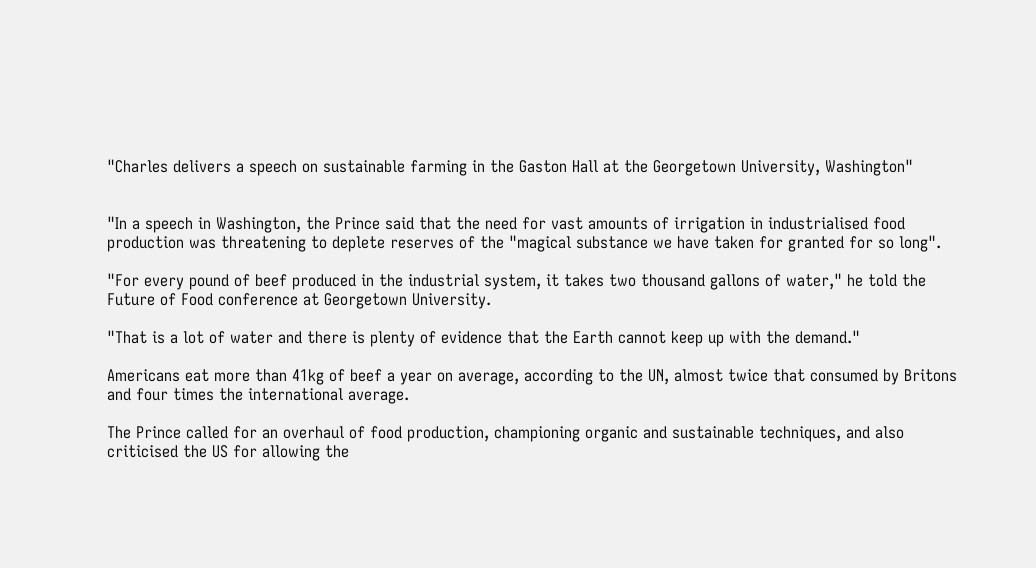"Charles delivers a speech on sustainable farming in the Gaston Hall at the Georgetown University, Washington"


"In a speech in Washington, the Prince said that the need for vast amounts of irrigation in industrialised food production was threatening to deplete reserves of the "magical substance we have taken for granted for so long".

"For every pound of beef produced in the industrial system, it takes two thousand gallons of water," he told the Future of Food conference at Georgetown University.

"That is a lot of water and there is plenty of evidence that the Earth cannot keep up with the demand."

Americans eat more than 41kg of beef a year on average, according to the UN, almost twice that consumed by Britons and four times the international average.

The Prince called for an overhaul of food production, championing organic and sustainable techniques, and also criticised the US for allowing the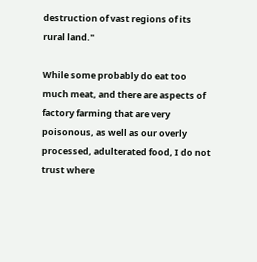destruction of vast regions of its rural land."

While some probably do eat too much meat, and there are aspects of factory farming that are very poisonous, as well as our overly processed, adulterated food, I do not trust where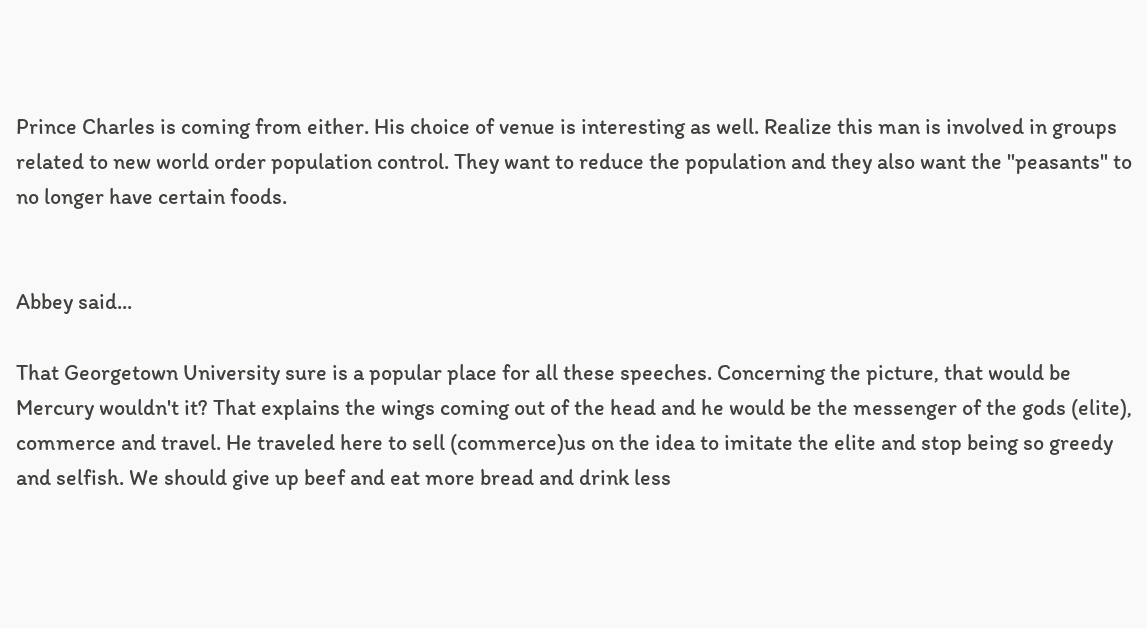Prince Charles is coming from either. His choice of venue is interesting as well. Realize this man is involved in groups related to new world order population control. They want to reduce the population and they also want the "peasants" to no longer have certain foods.


Abbey said...

That Georgetown University sure is a popular place for all these speeches. Concerning the picture, that would be Mercury wouldn't it? That explains the wings coming out of the head and he would be the messenger of the gods (elite), commerce and travel. He traveled here to sell (commerce)us on the idea to imitate the elite and stop being so greedy and selfish. We should give up beef and eat more bread and drink less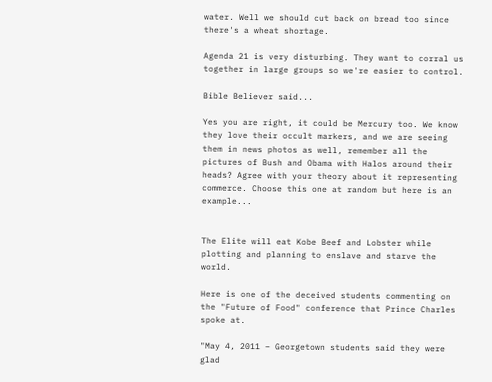water. Well we should cut back on bread too since there's a wheat shortage.

Agenda 21 is very disturbing. They want to corral us together in large groups so we're easier to control.

Bible Believer said...

Yes you are right, it could be Mercury too. We know they love their occult markers, and we are seeing them in news photos as well, remember all the pictures of Bush and Obama with Halos around their heads? Agree with your theory about it representing commerce. Choose this one at random but here is an example...


The Elite will eat Kobe Beef and Lobster while plotting and planning to enslave and starve the world.

Here is one of the deceived students commenting on the "Future of Food" conference that Prince Charles spoke at.

"May 4, 2011 – Georgetown students said they were glad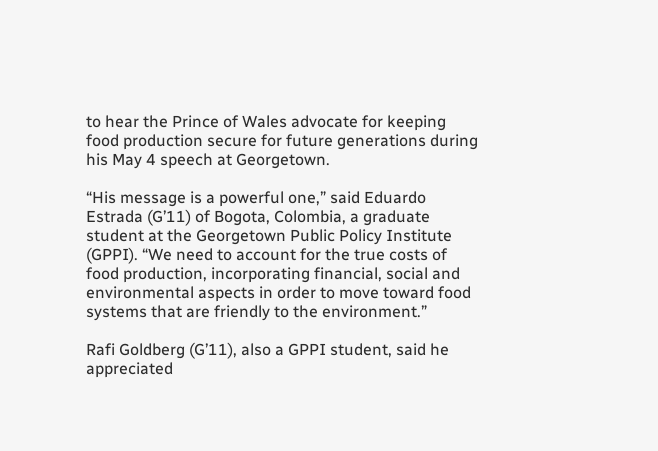to hear the Prince of Wales advocate for keeping food production secure for future generations during his May 4 speech at Georgetown.

“His message is a powerful one,” said Eduardo Estrada (G’11) of Bogota, Colombia, a graduate student at the Georgetown Public Policy Institute (GPPI). “We need to account for the true costs of food production, incorporating financial, social and environmental aspects in order to move toward food systems that are friendly to the environment.”

Rafi Goldberg (G’11), also a GPPI student, said he appreciated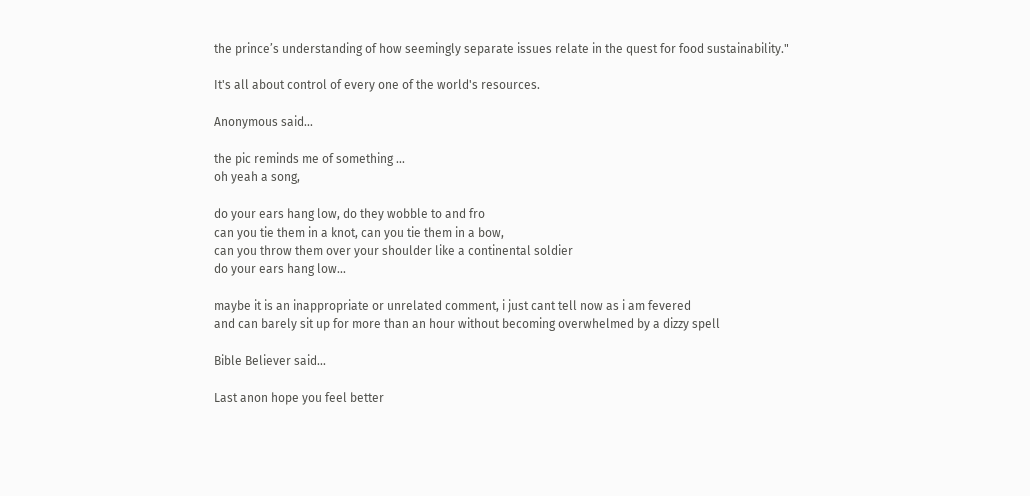the prince’s understanding of how seemingly separate issues relate in the quest for food sustainability."

It's all about control of every one of the world's resources.

Anonymous said...

the pic reminds me of something ...
oh yeah a song,

do your ears hang low, do they wobble to and fro
can you tie them in a knot, can you tie them in a bow,
can you throw them over your shoulder like a continental soldier
do your ears hang low...

maybe it is an inappropriate or unrelated comment, i just cant tell now as i am fevered
and can barely sit up for more than an hour without becoming overwhelmed by a dizzy spell

Bible Believer said...

Last anon hope you feel better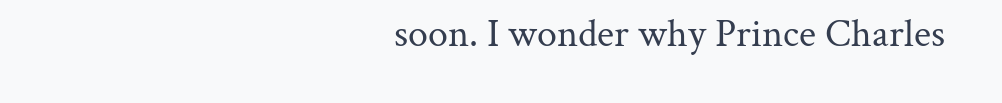soon. I wonder why Prince Charles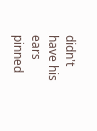didn't have his ears pinned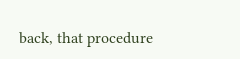back, that procedure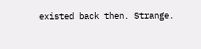existed back then. Strange.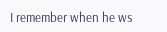I remember when he ws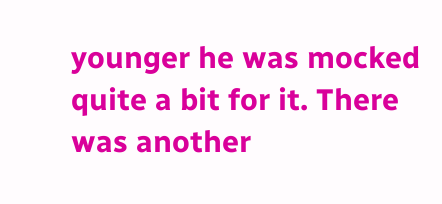younger he was mocked quite a bit for it. There was another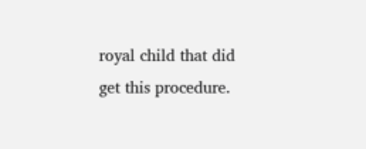royal child that did get this procedure.